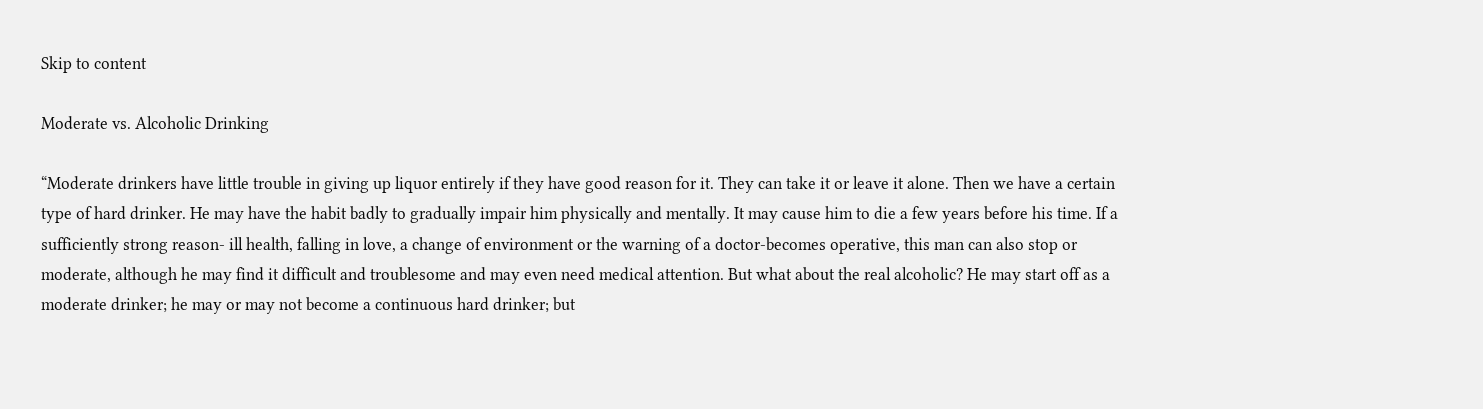Skip to content

Moderate vs. Alcoholic Drinking

“Moderate drinkers have little trouble in giving up liquor entirely if they have good reason for it. They can take it or leave it alone. Then we have a certain type of hard drinker. He may have the habit badly to gradually impair him physically and mentally. It may cause him to die a few years before his time. If a sufficiently strong reason- ill health, falling in love, a change of environment or the warning of a doctor-becomes operative, this man can also stop or moderate, although he may find it difficult and troublesome and may even need medical attention. But what about the real alcoholic? He may start off as a moderate drinker; he may or may not become a continuous hard drinker; but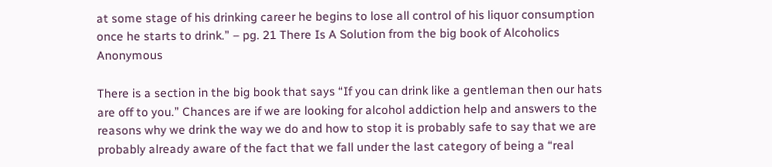at some stage of his drinking career he begins to lose all control of his liquor consumption once he starts to drink.” – pg. 21 There Is A Solution from the big book of Alcoholics Anonymous

There is a section in the big book that says “If you can drink like a gentleman then our hats are off to you.” Chances are if we are looking for alcohol addiction help and answers to the reasons why we drink the way we do and how to stop it is probably safe to say that we are probably already aware of the fact that we fall under the last category of being a “real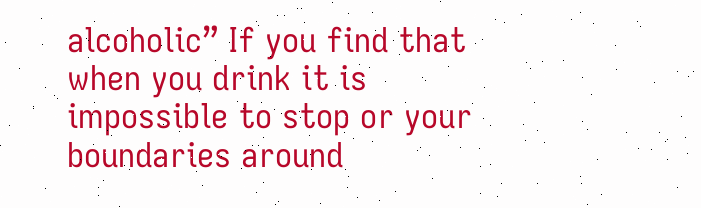alcoholic” If you find that when you drink it is impossible to stop or your boundaries around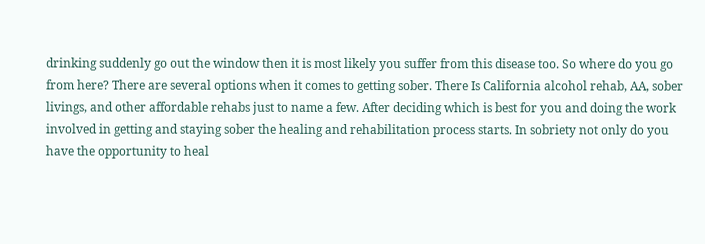drinking suddenly go out the window then it is most likely you suffer from this disease too. So where do you go from here? There are several options when it comes to getting sober. There Is California alcohol rehab, AA, sober livings, and other affordable rehabs just to name a few. After deciding which is best for you and doing the work involved in getting and staying sober the healing and rehabilitation process starts. In sobriety not only do you have the opportunity to heal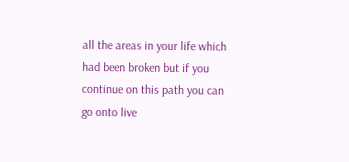all the areas in your life which had been broken but if you continue on this path you can go onto live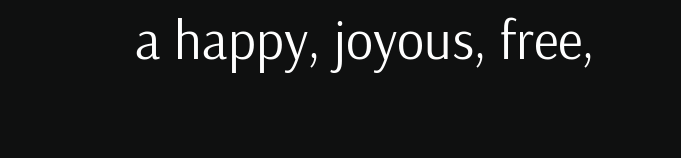a happy, joyous, free,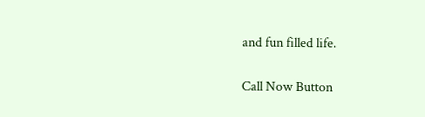and fun filled life.

Call Now Button